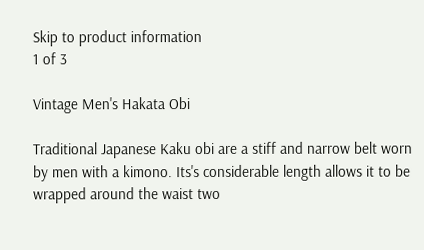Skip to product information
1 of 3

Vintage Men's Hakata Obi

Traditional Japanese Kaku obi are a stiff and narrow belt worn by men with a kimono. Its's considerable length allows it to be wrapped around the waist two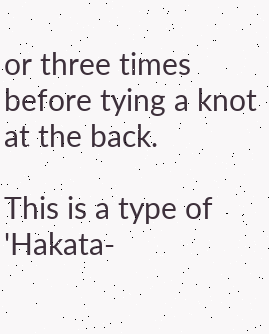or three times before tying a knot at the back.

This is a type of 'Hakata-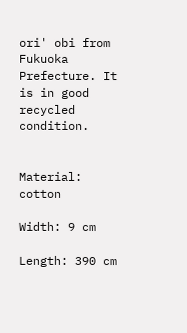ori' obi from Fukuoka Prefecture. It is in good recycled condition.


Material: cotton

Width: 9 cm

Length: 390 cm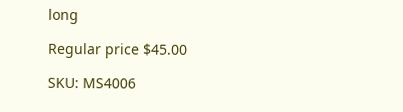long

Regular price $45.00

SKU: MS4006